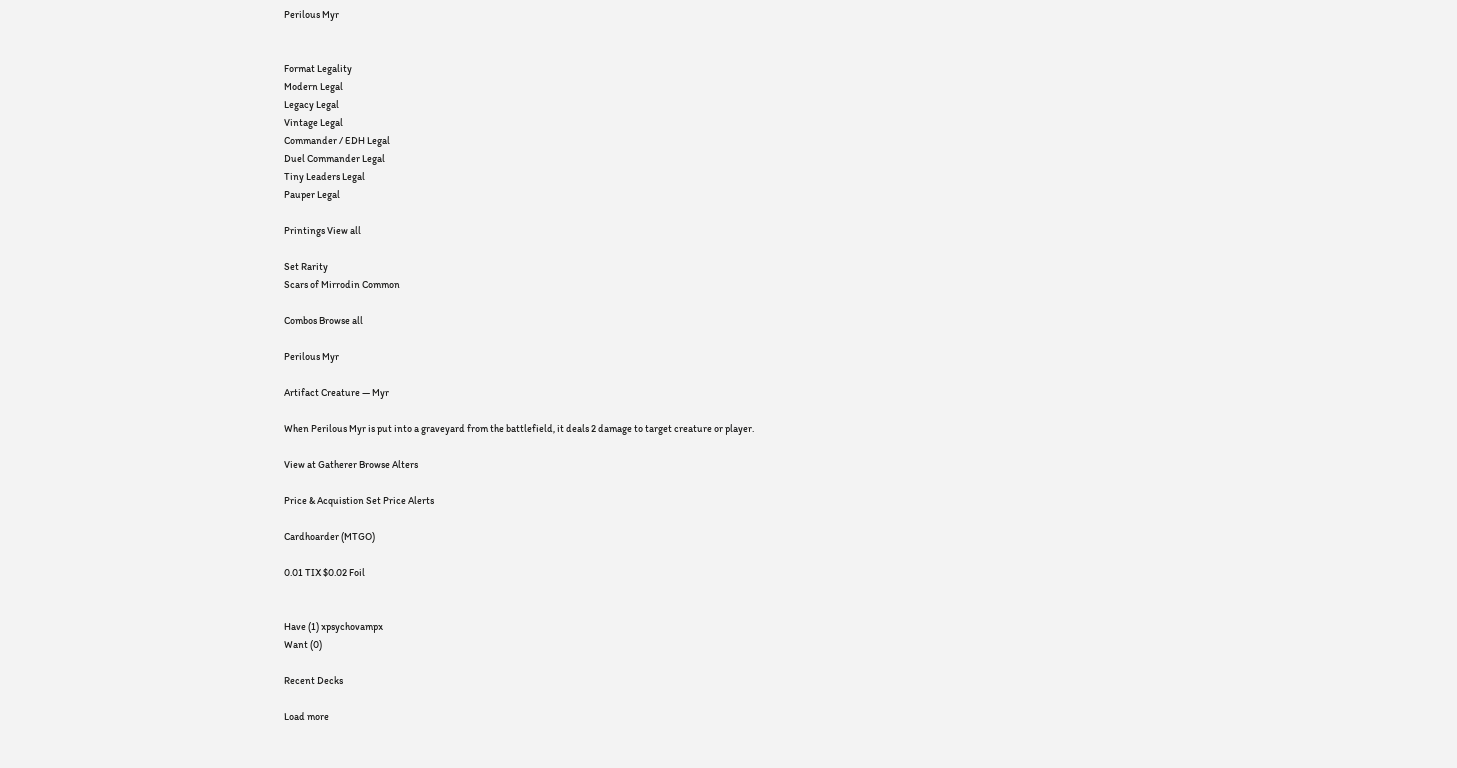Perilous Myr


Format Legality
Modern Legal
Legacy Legal
Vintage Legal
Commander / EDH Legal
Duel Commander Legal
Tiny Leaders Legal
Pauper Legal

Printings View all

Set Rarity
Scars of Mirrodin Common

Combos Browse all

Perilous Myr

Artifact Creature — Myr

When Perilous Myr is put into a graveyard from the battlefield, it deals 2 damage to target creature or player.

View at Gatherer Browse Alters

Price & Acquistion Set Price Alerts

Cardhoarder (MTGO)

0.01 TIX $0.02 Foil


Have (1) xpsychovampx
Want (0)

Recent Decks

Load more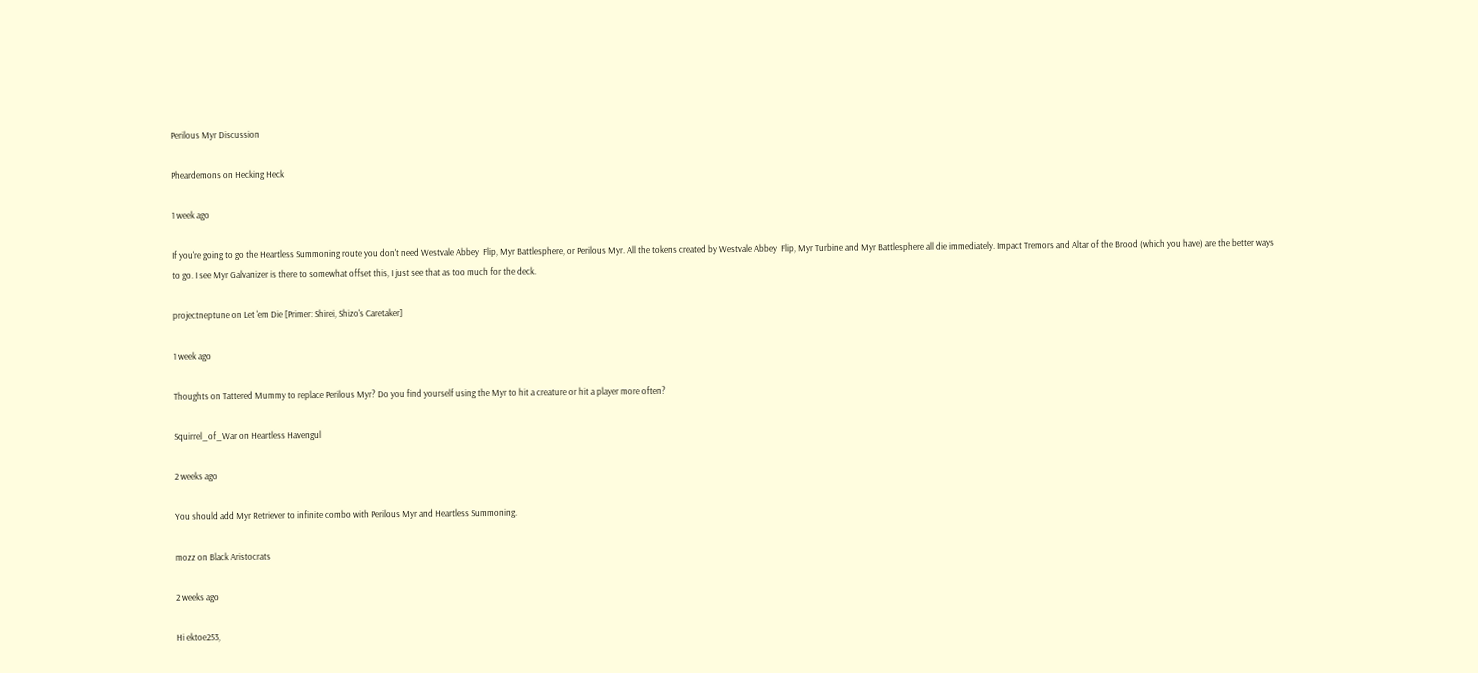Perilous Myr Discussion

Pheardemons on Hecking Heck

1 week ago

If you're going to go the Heartless Summoning route you don't need Westvale Abbey  Flip, Myr Battlesphere, or Perilous Myr. All the tokens created by Westvale Abbey  Flip, Myr Turbine and Myr Battlesphere all die immediately. Impact Tremors and Altar of the Brood (which you have) are the better ways to go. I see Myr Galvanizer is there to somewhat offset this, I just see that as too much for the deck.

projectneptune on Let 'em Die [Primer: Shirei, Shizo's Caretaker]

1 week ago

Thoughts on Tattered Mummy to replace Perilous Myr? Do you find yourself using the Myr to hit a creature or hit a player more often?

Squirrel_of_War on Heartless Havengul

2 weeks ago

You should add Myr Retriever to infinite combo with Perilous Myr and Heartless Summoning.

mozz on Black Aristocrats

2 weeks ago

Hi ektoe253,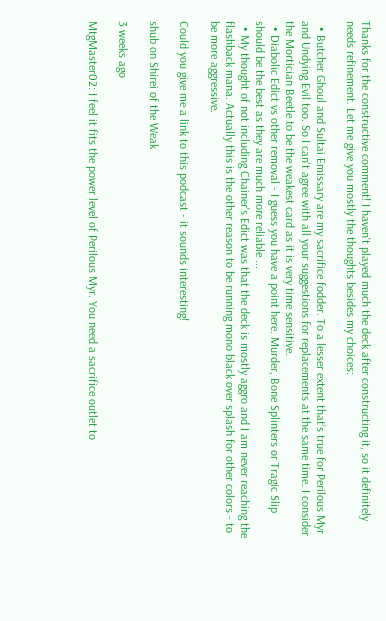Thanks for the constructive comment! I haven't played much the deck after constructing it, so it definitely needs refinement. Let me give you mostly the thoughts besides my choices:

  • Butcher Ghoul and Sultai Emissary are my sacrifice fodder. To a lesser extent that's true for Perilous Myr and Undying Evil too. So I can't agree with all your suggestions for replacements at the same time. I consider the Mortician Beetle to be the weakest card as it is very time sensitive.
  • Diabolic Edict vs other removal - I guess you have a point here. Murder, Bone Splinters or Tragic Slip should be the best as they are much more reliable ...
  • My thought of not including Chainer's Edict was that the deck is mostly aggro and I am never reaching the flashback mana. Actually this is the other reason to be running mono black over splash for other colors - to be more aggressive.

Could you give me a link to this podcast - it sounds interesting!

shub on Shirei of the Weak

3 weeks ago

MtgMaster02: I feel it fits the power level of Perilous Myr. You need a sacrifice outlet to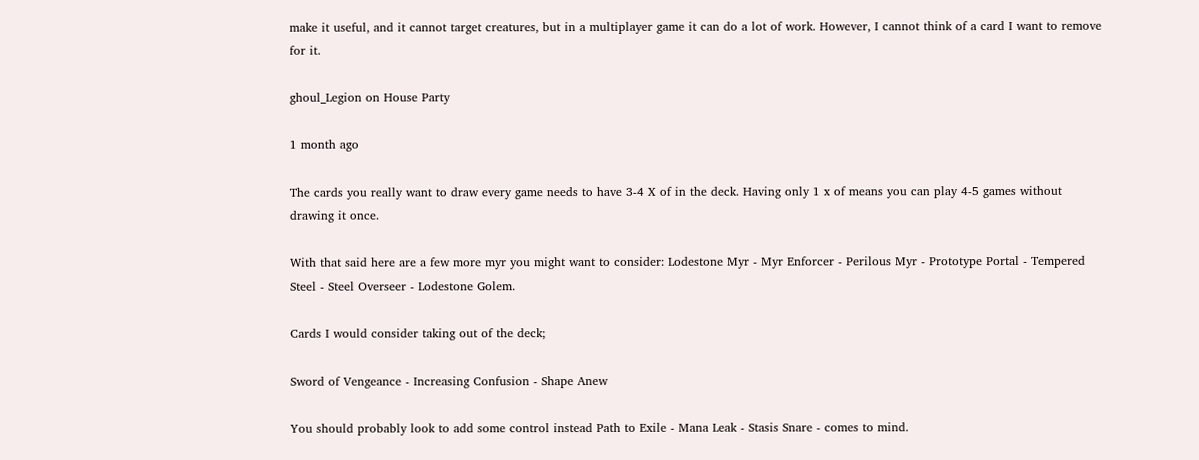make it useful, and it cannot target creatures, but in a multiplayer game it can do a lot of work. However, I cannot think of a card I want to remove for it.

ghoul_Legion on House Party

1 month ago

The cards you really want to draw every game needs to have 3-4 X of in the deck. Having only 1 x of means you can play 4-5 games without drawing it once.

With that said here are a few more myr you might want to consider: Lodestone Myr - Myr Enforcer - Perilous Myr - Prototype Portal - Tempered Steel - Steel Overseer - Lodestone Golem.

Cards I would consider taking out of the deck;

Sword of Vengeance - Increasing Confusion - Shape Anew

You should probably look to add some control instead Path to Exile - Mana Leak - Stasis Snare - comes to mind.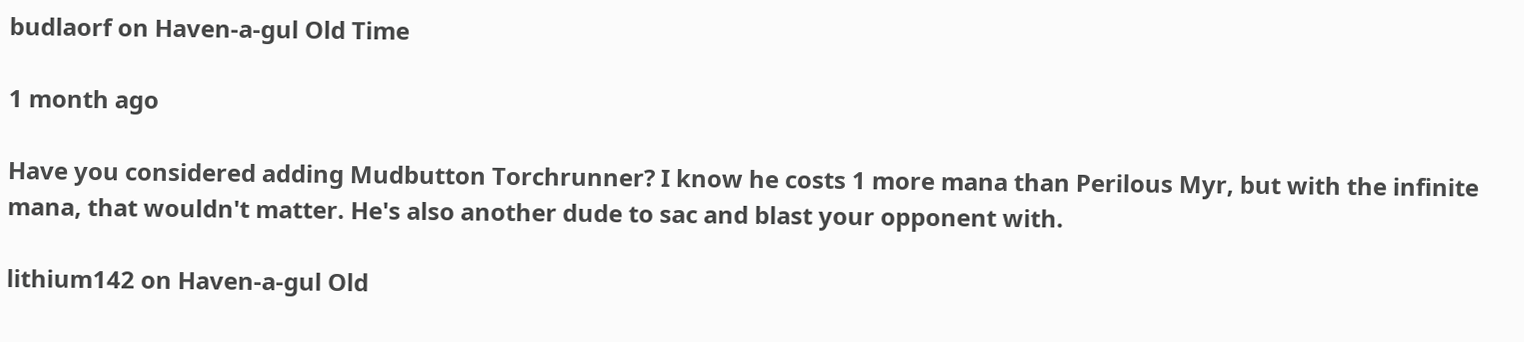budlaorf on Haven-a-gul Old Time

1 month ago

Have you considered adding Mudbutton Torchrunner? I know he costs 1 more mana than Perilous Myr, but with the infinite mana, that wouldn't matter. He's also another dude to sac and blast your opponent with.

lithium142 on Haven-a-gul Old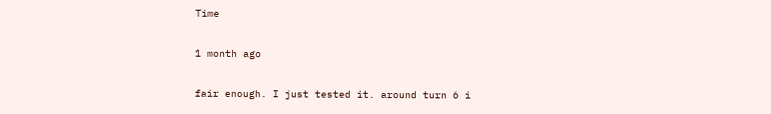Time

1 month ago

fair enough. I just tested it. around turn 6 i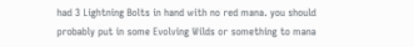had 3 Lightning Bolts in hand with no red mana. you should probably put in some Evolving Wilds or something to mana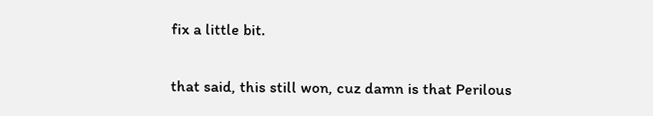fix a little bit.

that said, this still won, cuz damn is that Perilous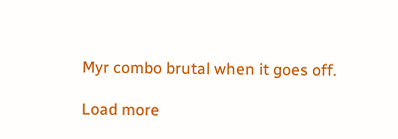Myr combo brutal when it goes off.

Load more